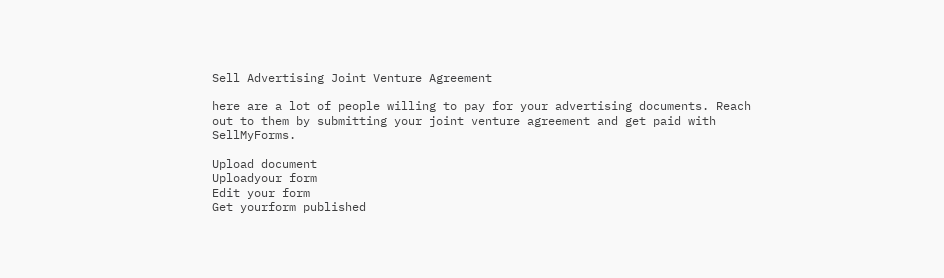Sell Advertising Joint Venture Agreement

here are a lot of people willing to pay for your advertising documents. Reach out to them by submitting your joint venture agreement and get paid with SellMyForms.

Upload document
Uploadyour form
Edit your form
Get yourform published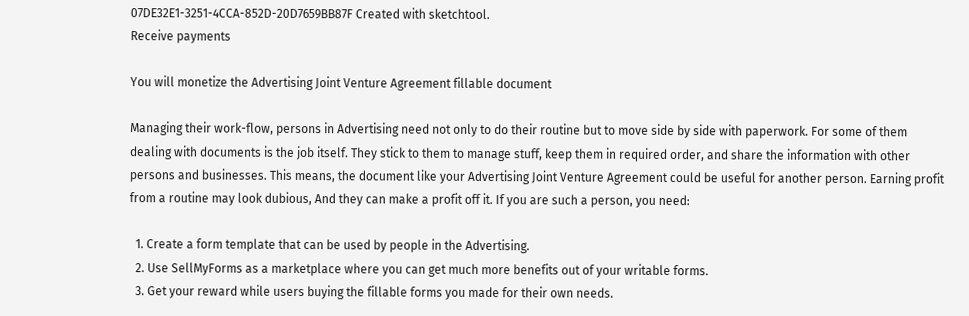07DE32E1-3251-4CCA-852D-20D7659BB87F Created with sketchtool.
Receive payments

You will monetize the Advertising Joint Venture Agreement fillable document

Managing their work-flow, persons in Advertising need not only to do their routine but to move side by side with paperwork. For some of them dealing with documents is the job itself. They stick to them to manage stuff, keep them in required order, and share the information with other persons and businesses. This means, the document like your Advertising Joint Venture Agreement could be useful for another person. Earning profit from a routine may look dubious, And they can make a profit off it. If you are such a person, you need:

  1. Create a form template that can be used by people in the Advertising.
  2. Use SellMyForms as a marketplace where you can get much more benefits out of your writable forms.
  3. Get your reward while users buying the fillable forms you made for their own needs.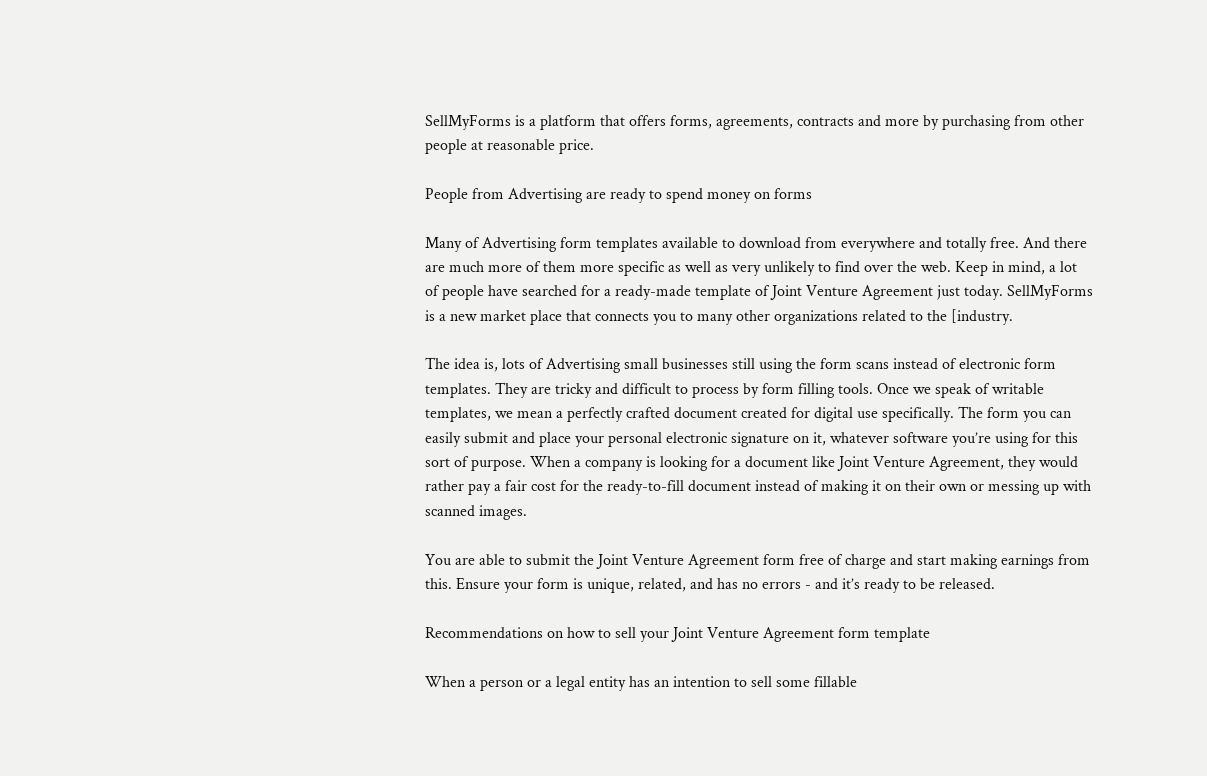SellMyForms is a platform that offers forms, agreements, contracts and more by purchasing from other people at reasonable price.

People from Advertising are ready to spend money on forms

Many of Advertising form templates available to download from everywhere and totally free. And there are much more of them more specific as well as very unlikely to find over the web. Keep in mind, a lot of people have searched for a ready-made template of Joint Venture Agreement just today. SellMyForms is a new market place that connects you to many other organizations related to the [industry.

The idea is, lots of Advertising small businesses still using the form scans instead of electronic form templates. They are tricky and difficult to process by form filling tools. Once we speak of writable templates, we mean a perfectly crafted document created for digital use specifically. The form you can easily submit and place your personal electronic signature on it, whatever software you’re using for this sort of purpose. When a company is looking for a document like Joint Venture Agreement, they would rather pay a fair cost for the ready-to-fill document instead of making it on their own or messing up with scanned images.

You are able to submit the Joint Venture Agreement form free of charge and start making earnings from this. Ensure your form is unique, related, and has no errors - and it’s ready to be released.

Recommendations on how to sell your Joint Venture Agreement form template

When a person or a legal entity has an intention to sell some fillable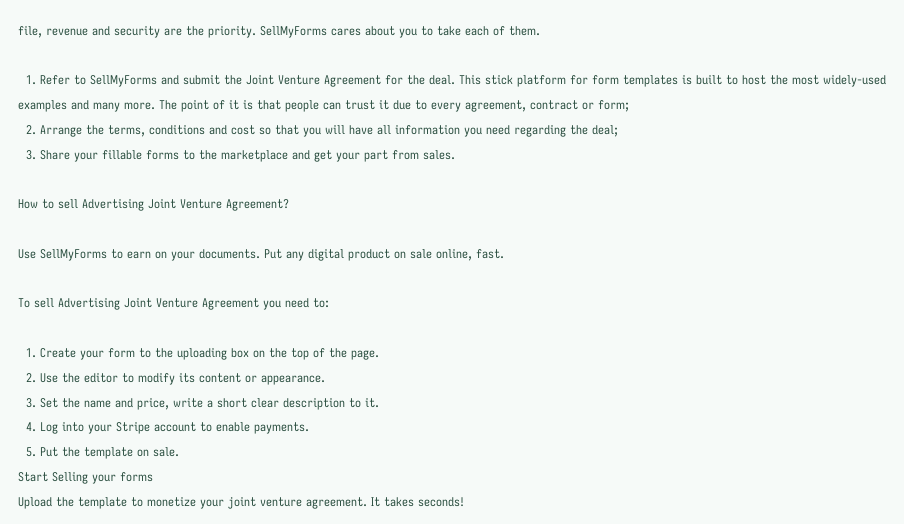file, revenue and security are the priority. SellMyForms cares about you to take each of them.

  1. Refer to SellMyForms and submit the Joint Venture Agreement for the deal. This stick platform for form templates is built to host the most widely-used examples and many more. The point of it is that people can trust it due to every agreement, contract or form;
  2. Arrange the terms, conditions and cost so that you will have all information you need regarding the deal;
  3. Share your fillable forms to the marketplace and get your part from sales.

How to sell Advertising Joint Venture Agreement?

Use SellMyForms to earn on your documents. Put any digital product on sale online, fast.

To sell Advertising Joint Venture Agreement you need to:

  1. Create your form to the uploading box on the top of the page.
  2. Use the editor to modify its content or appearance.
  3. Set the name and price, write a short clear description to it.
  4. Log into your Stripe account to enable payments.
  5. Put the template on sale.
Start Selling your forms
Upload the template to monetize your joint venture agreement. It takes seconds!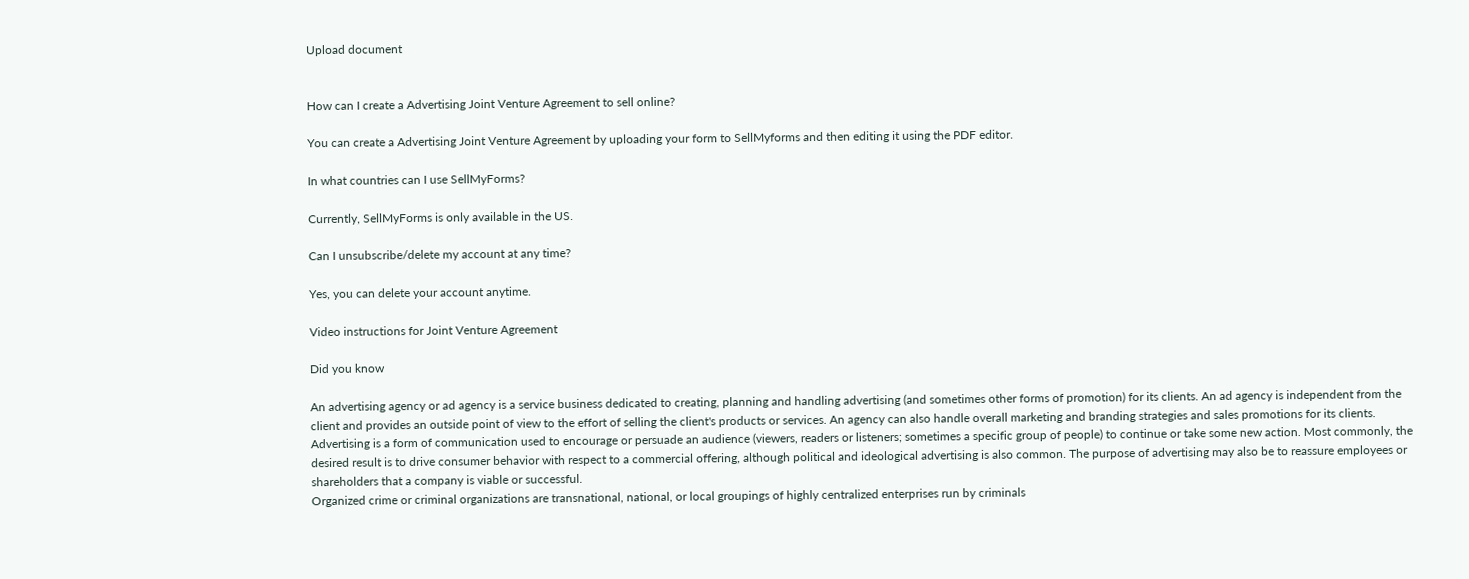Upload document


How can I create a Advertising Joint Venture Agreement to sell online?

You can create a Advertising Joint Venture Agreement by uploading your form to SellMyforms and then editing it using the PDF editor.

In what countries can I use SellMyForms?

Currently, SellMyForms is only available in the US.

Can I unsubscribe/delete my account at any time?

Yes, you can delete your account anytime.

Video instructions for Joint Venture Agreement

Did you know

An advertising agency or ad agency is a service business dedicated to creating, planning and handling advertising (and sometimes other forms of promotion) for its clients. An ad agency is independent from the client and provides an outside point of view to the effort of selling the client's products or services. An agency can also handle overall marketing and branding strategies and sales promotions for its clients.
Advertising is a form of communication used to encourage or persuade an audience (viewers, readers or listeners; sometimes a specific group of people) to continue or take some new action. Most commonly, the desired result is to drive consumer behavior with respect to a commercial offering, although political and ideological advertising is also common. The purpose of advertising may also be to reassure employees or shareholders that a company is viable or successful.
Organized crime or criminal organizations are transnational, national, or local groupings of highly centralized enterprises run by criminals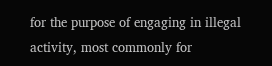for the purpose of engaging in illegal activity, most commonly for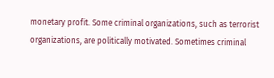monetary profit. Some criminal organizations, such as terrorist organizations, are politically motivated. Sometimes criminal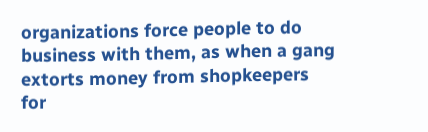organizations force people to do business with them, as when a gang extorts money from shopkeepers for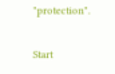"protection".

Start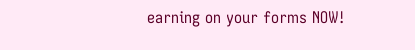earning on your forms NOW!